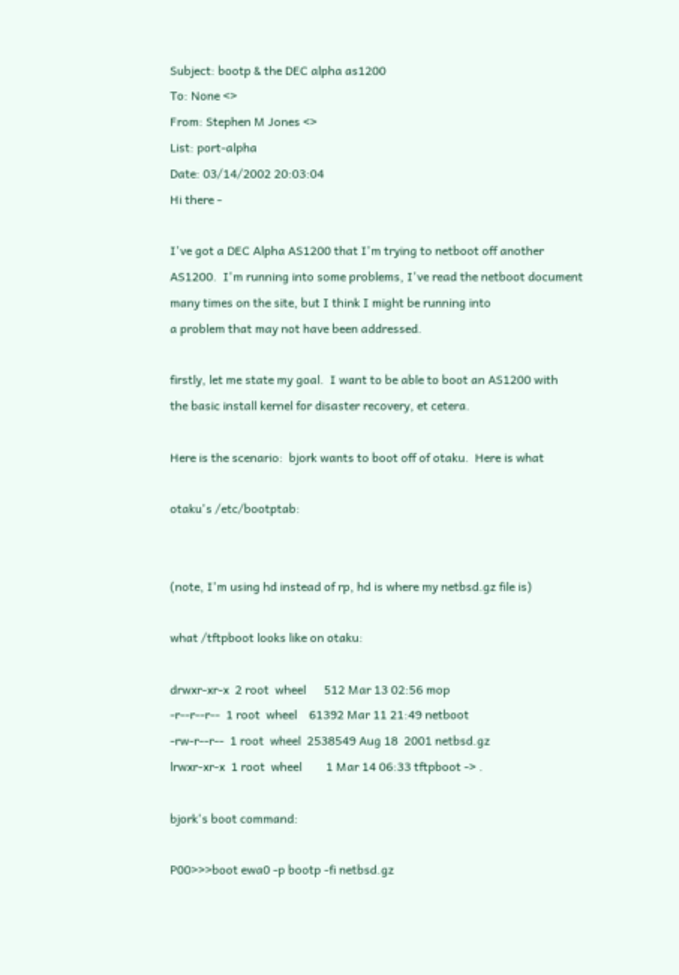Subject: bootp & the DEC alpha as1200
To: None <>
From: Stephen M Jones <>
List: port-alpha
Date: 03/14/2002 20:03:04
Hi there -

I've got a DEC Alpha AS1200 that I'm trying to netboot off another
AS1200.  I'm running into some problems, I've read the netboot document
many times on the site, but I think I might be running into
a problem that may not have been addressed.

firstly, let me state my goal.  I want to be able to boot an AS1200 with
the basic install kernel for disaster recovery, et cetera.

Here is the scenario:  bjork wants to boot off of otaku.  Here is what

otaku's /etc/bootptab:


(note, I'm using hd instead of rp, hd is where my netbsd.gz file is)

what /tftpboot looks like on otaku:

drwxr-xr-x  2 root  wheel      512 Mar 13 02:56 mop
-r--r--r--  1 root  wheel    61392 Mar 11 21:49 netboot
-rw-r--r--  1 root  wheel  2538549 Aug 18  2001 netbsd.gz
lrwxr-xr-x  1 root  wheel        1 Mar 14 06:33 tftpboot -> .

bjork's boot command:

P00>>>boot ewa0 -p bootp -fi netbsd.gz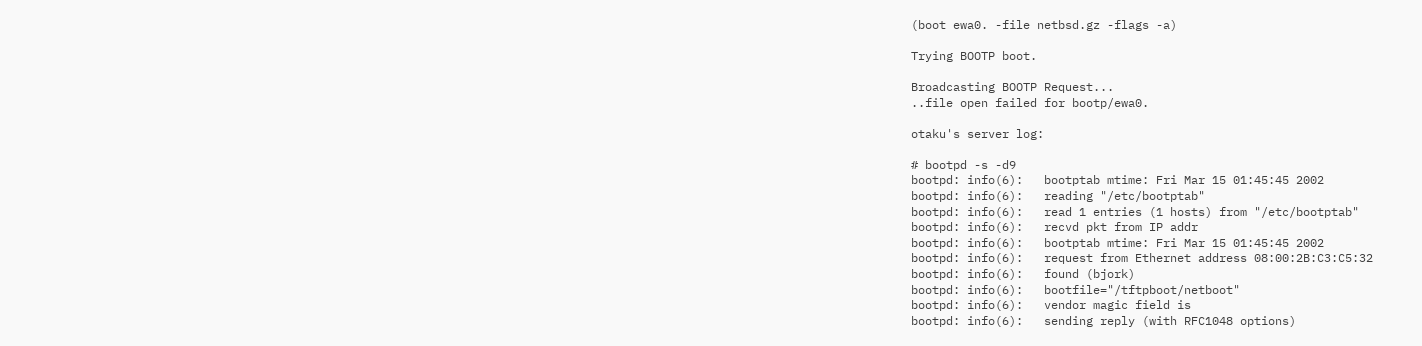(boot ewa0. -file netbsd.gz -flags -a)

Trying BOOTP boot.

Broadcasting BOOTP Request...
..file open failed for bootp/ewa0.

otaku's server log:

# bootpd -s -d9
bootpd: info(6):   bootptab mtime: Fri Mar 15 01:45:45 2002
bootpd: info(6):   reading "/etc/bootptab"
bootpd: info(6):   read 1 entries (1 hosts) from "/etc/bootptab"
bootpd: info(6):   recvd pkt from IP addr
bootpd: info(6):   bootptab mtime: Fri Mar 15 01:45:45 2002
bootpd: info(6):   request from Ethernet address 08:00:2B:C3:C5:32
bootpd: info(6):   found (bjork)
bootpd: info(6):   bootfile="/tftpboot/netboot"
bootpd: info(6):   vendor magic field is
bootpd: info(6):   sending reply (with RFC1048 options)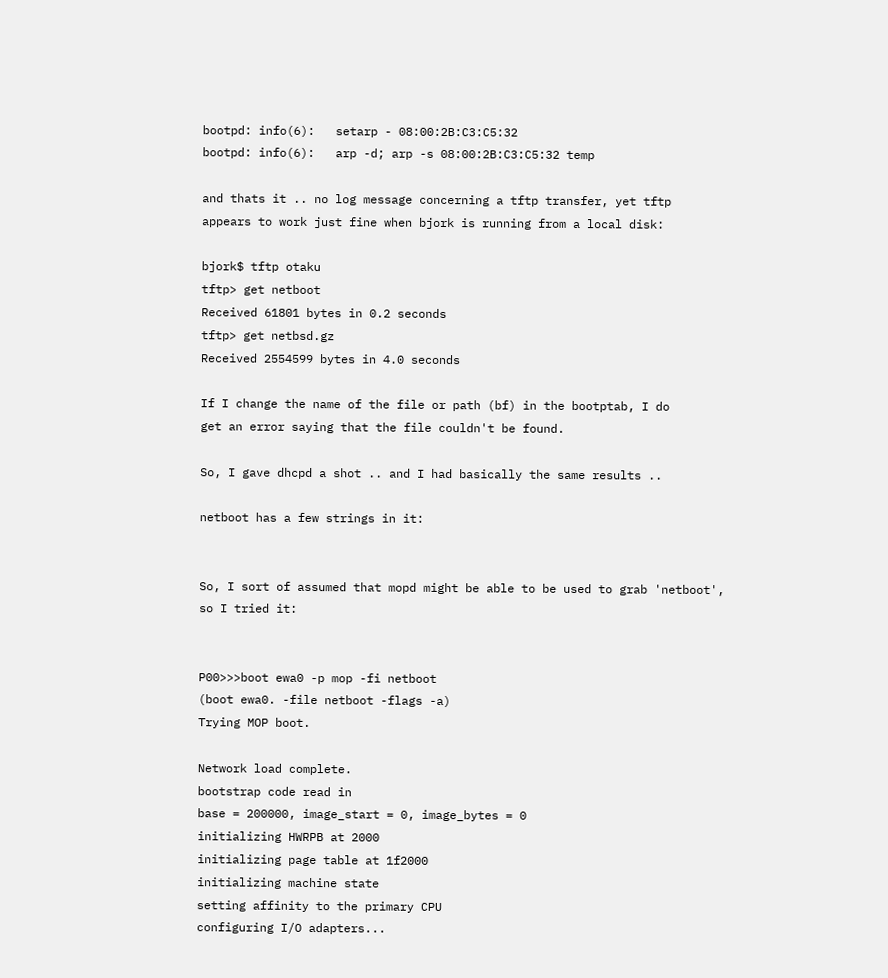bootpd: info(6):   setarp - 08:00:2B:C3:C5:32
bootpd: info(6):   arp -d; arp -s 08:00:2B:C3:C5:32 temp

and thats it .. no log message concerning a tftp transfer, yet tftp
appears to work just fine when bjork is running from a local disk:

bjork$ tftp otaku
tftp> get netboot
Received 61801 bytes in 0.2 seconds
tftp> get netbsd.gz
Received 2554599 bytes in 4.0 seconds

If I change the name of the file or path (bf) in the bootptab, I do
get an error saying that the file couldn't be found.

So, I gave dhcpd a shot .. and I had basically the same results ..

netboot has a few strings in it:


So, I sort of assumed that mopd might be able to be used to grab 'netboot',
so I tried it:


P00>>>boot ewa0 -p mop -fi netboot
(boot ewa0. -file netboot -flags -a)
Trying MOP boot.

Network load complete.
bootstrap code read in
base = 200000, image_start = 0, image_bytes = 0
initializing HWRPB at 2000
initializing page table at 1f2000
initializing machine state
setting affinity to the primary CPU
configuring I/O adapters...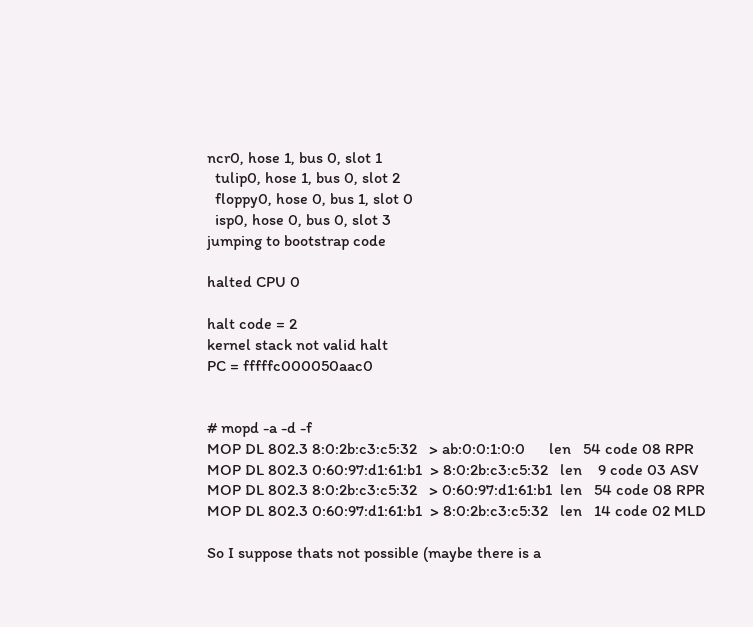ncr0, hose 1, bus 0, slot 1
  tulip0, hose 1, bus 0, slot 2
  floppy0, hose 0, bus 1, slot 0
  isp0, hose 0, bus 0, slot 3
jumping to bootstrap code

halted CPU 0

halt code = 2
kernel stack not valid halt
PC = fffffc000050aac0


# mopd -a -d -f
MOP DL 802.3 8:0:2b:c3:c5:32   > ab:0:0:1:0:0      len   54 code 08 RPR
MOP DL 802.3 0:60:97:d1:61:b1  > 8:0:2b:c3:c5:32   len    9 code 03 ASV
MOP DL 802.3 8:0:2b:c3:c5:32   > 0:60:97:d1:61:b1  len   54 code 08 RPR
MOP DL 802.3 0:60:97:d1:61:b1  > 8:0:2b:c3:c5:32   len   14 code 02 MLD

So I suppose thats not possible (maybe there is a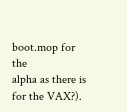boot.mop for the
alpha as there is for the VAX?).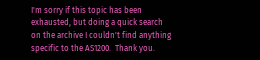I'm sorry if this topic has been exhausted, but doing a quick search
on the archive I couldn't find anything specific to the AS1200.  Thank you.